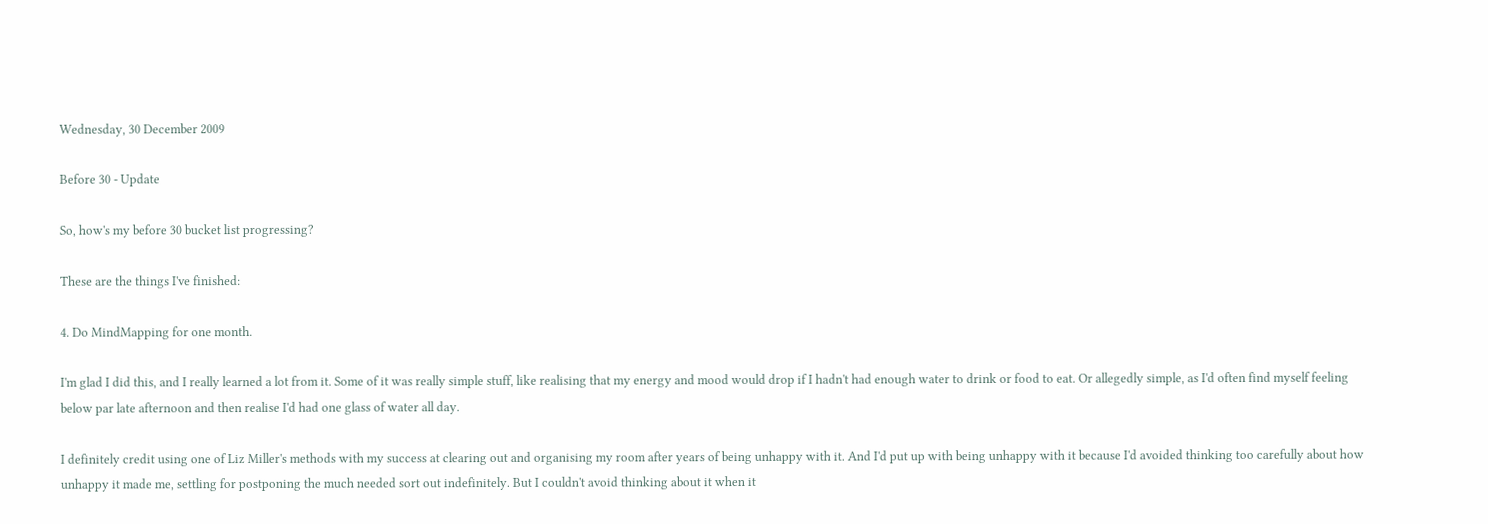Wednesday, 30 December 2009

Before 30 - Update

So, how's my before 30 bucket list progressing?

These are the things I've finished:

4. Do MindMapping for one month.

I'm glad I did this, and I really learned a lot from it. Some of it was really simple stuff, like realising that my energy and mood would drop if I hadn't had enough water to drink or food to eat. Or allegedly simple, as I'd often find myself feeling below par late afternoon and then realise I'd had one glass of water all day.

I definitely credit using one of Liz Miller's methods with my success at clearing out and organising my room after years of being unhappy with it. And I'd put up with being unhappy with it because I'd avoided thinking too carefully about how unhappy it made me, settling for postponing the much needed sort out indefinitely. But I couldn't avoid thinking about it when it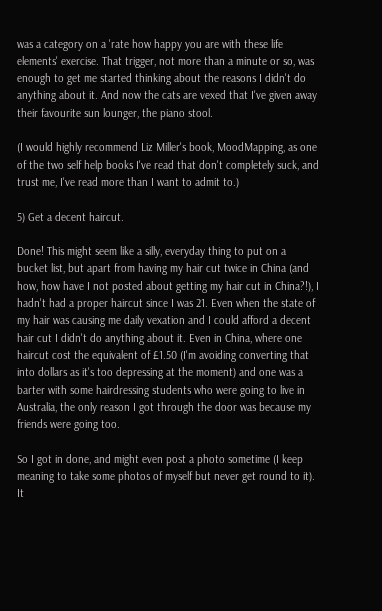was a category on a 'rate how happy you are with these life elements' exercise. That trigger, not more than a minute or so, was enough to get me started thinking about the reasons I didn't do anything about it. And now the cats are vexed that I've given away their favourite sun lounger, the piano stool.

(I would highly recommend Liz Miller's book, MoodMapping, as one of the two self help books I've read that don't completely suck, and trust me, I've read more than I want to admit to.)

5) Get a decent haircut.

Done! This might seem like a silly, everyday thing to put on a bucket list, but apart from having my hair cut twice in China (and how, how have I not posted about getting my hair cut in China?!), I hadn't had a proper haircut since I was 21. Even when the state of my hair was causing me daily vexation and I could afford a decent hair cut I didn't do anything about it. Even in China, where one haircut cost the equivalent of £1.50 (I'm avoiding converting that into dollars as it's too depressing at the moment) and one was a barter with some hairdressing students who were going to live in Australia, the only reason I got through the door was because my friends were going too.

So I got in done, and might even post a photo sometime (I keep meaning to take some photos of myself but never get round to it). It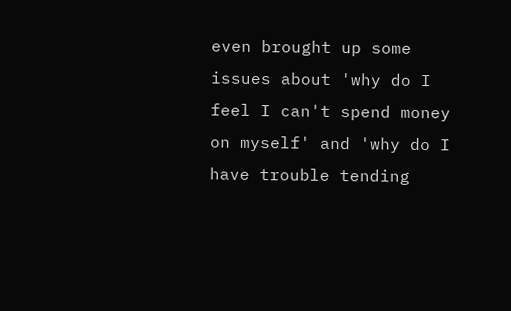even brought up some issues about 'why do I feel I can't spend money on myself' and 'why do I have trouble tending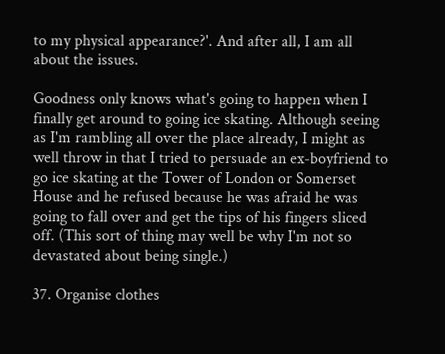to my physical appearance?'. And after all, I am all about the issues.

Goodness only knows what's going to happen when I finally get around to going ice skating. Although seeing as I'm rambling all over the place already, I might as well throw in that I tried to persuade an ex-boyfriend to go ice skating at the Tower of London or Somerset House and he refused because he was afraid he was going to fall over and get the tips of his fingers sliced off. (This sort of thing may well be why I'm not so devastated about being single.)

37. Organise clothes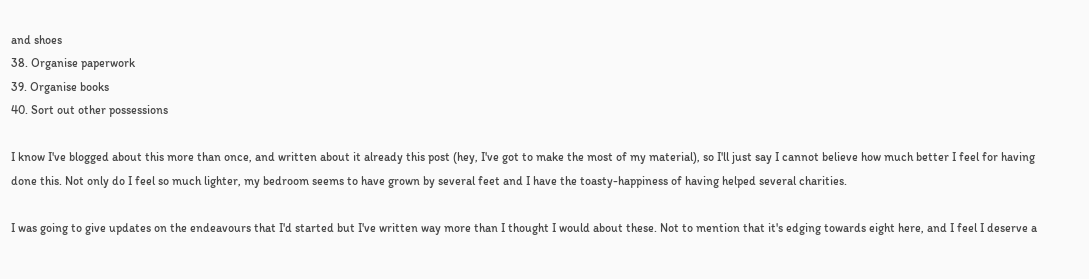and shoes
38. Organise paperwork
39. Organise books
40. Sort out other possessions

I know I've blogged about this more than once, and written about it already this post (hey, I've got to make the most of my material), so I'll just say I cannot believe how much better I feel for having done this. Not only do I feel so much lighter, my bedroom seems to have grown by several feet and I have the toasty-happiness of having helped several charities.

I was going to give updates on the endeavours that I'd started but I've written way more than I thought I would about these. Not to mention that it's edging towards eight here, and I feel I deserve a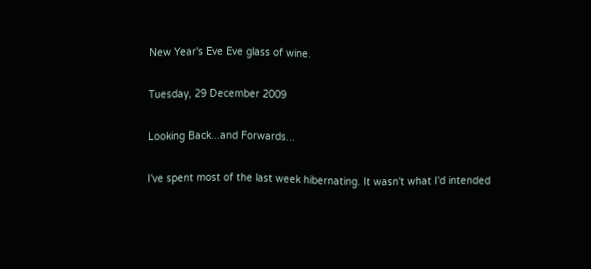New Year's Eve Eve glass of wine.

Tuesday, 29 December 2009

Looking Back...and Forwards...

I've spent most of the last week hibernating. It wasn't what I'd intended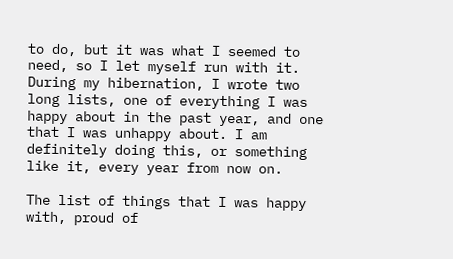to do, but it was what I seemed to need, so I let myself run with it. During my hibernation, I wrote two long lists, one of everything I was happy about in the past year, and one that I was unhappy about. I am definitely doing this, or something like it, every year from now on.

The list of things that I was happy with, proud of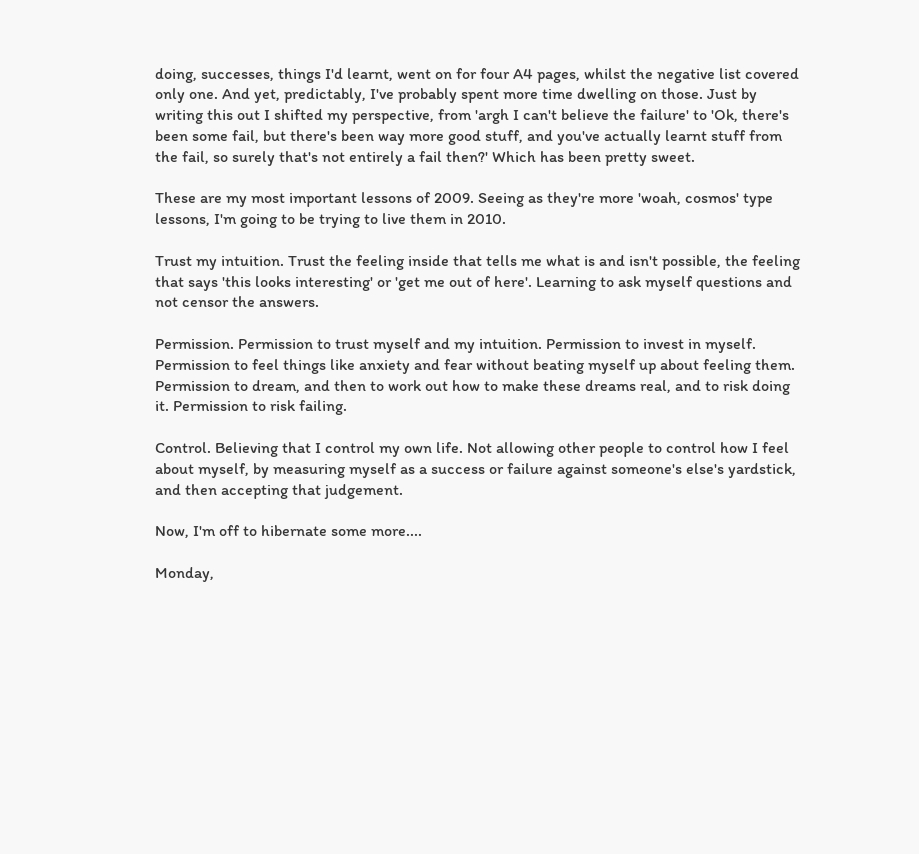doing, successes, things I'd learnt, went on for four A4 pages, whilst the negative list covered only one. And yet, predictably, I've probably spent more time dwelling on those. Just by writing this out I shifted my perspective, from 'argh I can't believe the failure' to 'Ok, there's been some fail, but there's been way more good stuff, and you've actually learnt stuff from the fail, so surely that's not entirely a fail then?' Which has been pretty sweet.

These are my most important lessons of 2009. Seeing as they're more 'woah, cosmos' type lessons, I'm going to be trying to live them in 2010.

Trust my intuition. Trust the feeling inside that tells me what is and isn't possible, the feeling that says 'this looks interesting' or 'get me out of here'. Learning to ask myself questions and not censor the answers.

Permission. Permission to trust myself and my intuition. Permission to invest in myself. Permission to feel things like anxiety and fear without beating myself up about feeling them. Permission to dream, and then to work out how to make these dreams real, and to risk doing it. Permission to risk failing.

Control. Believing that I control my own life. Not allowing other people to control how I feel about myself, by measuring myself as a success or failure against someone's else's yardstick, and then accepting that judgement.

Now, I'm off to hibernate some more....

Monday,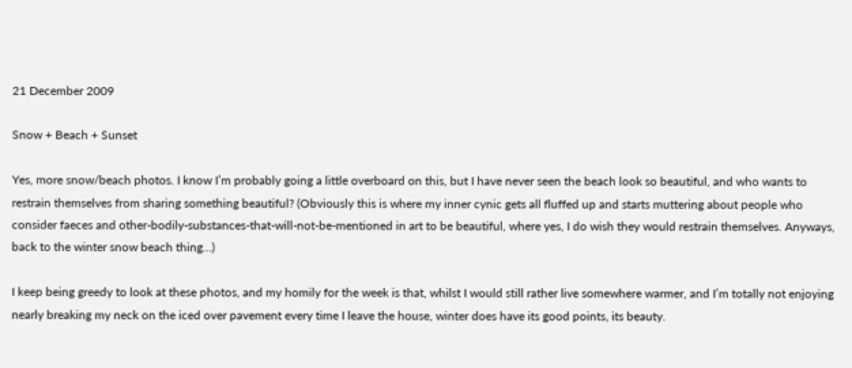21 December 2009

Snow + Beach + Sunset

Yes, more snow/beach photos. I know I’m probably going a little overboard on this, but I have never seen the beach look so beautiful, and who wants to restrain themselves from sharing something beautiful? (Obviously this is where my inner cynic gets all fluffed up and starts muttering about people who consider faeces and other-bodily-substances-that-will-not-be-mentioned in art to be beautiful, where yes, I do wish they would restrain themselves. Anyways, back to the winter snow beach thing…)

I keep being greedy to look at these photos, and my homily for the week is that, whilst I would still rather live somewhere warmer, and I’m totally not enjoying nearly breaking my neck on the iced over pavement every time I leave the house, winter does have its good points, its beauty.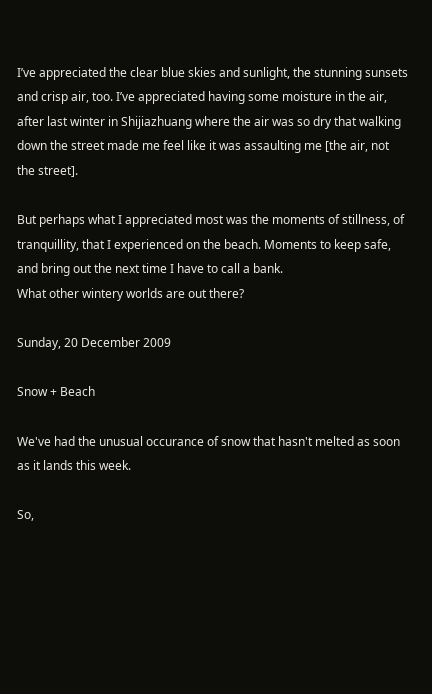I’ve appreciated the clear blue skies and sunlight, the stunning sunsets and crisp air, too. I’ve appreciated having some moisture in the air, after last winter in Shijiazhuang where the air was so dry that walking down the street made me feel like it was assaulting me [the air, not the street].

But perhaps what I appreciated most was the moments of stillness, of tranquillity, that I experienced on the beach. Moments to keep safe, and bring out the next time I have to call a bank.
What other wintery worlds are out there?

Sunday, 20 December 2009

Snow + Beach

We've had the unusual occurance of snow that hasn't melted as soon as it lands this week.

So,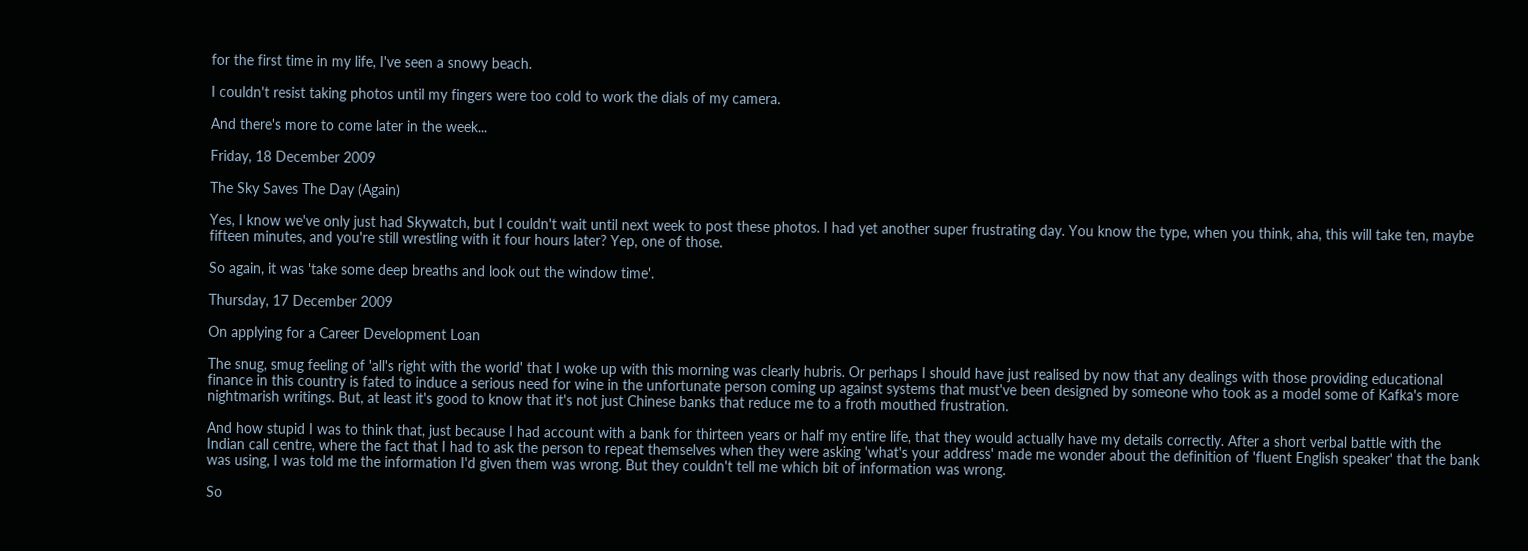for the first time in my life, I've seen a snowy beach.

I couldn't resist taking photos until my fingers were too cold to work the dials of my camera.

And there's more to come later in the week...

Friday, 18 December 2009

The Sky Saves The Day (Again)

Yes, I know we've only just had Skywatch, but I couldn't wait until next week to post these photos. I had yet another super frustrating day. You know the type, when you think, aha, this will take ten, maybe fifteen minutes, and you're still wrestling with it four hours later? Yep, one of those.

So again, it was 'take some deep breaths and look out the window time'.

Thursday, 17 December 2009

On applying for a Career Development Loan

The snug, smug feeling of 'all's right with the world' that I woke up with this morning was clearly hubris. Or perhaps I should have just realised by now that any dealings with those providing educational finance in this country is fated to induce a serious need for wine in the unfortunate person coming up against systems that must've been designed by someone who took as a model some of Kafka's more nightmarish writings. But, at least it's good to know that it's not just Chinese banks that reduce me to a froth mouthed frustration.

And how stupid I was to think that, just because I had account with a bank for thirteen years or half my entire life, that they would actually have my details correctly. After a short verbal battle with the Indian call centre, where the fact that I had to ask the person to repeat themselves when they were asking 'what's your address' made me wonder about the definition of 'fluent English speaker' that the bank was using, I was told me the information I'd given them was wrong. But they couldn't tell me which bit of information was wrong.

So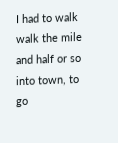I had to walk walk the mile and half or so into town, to go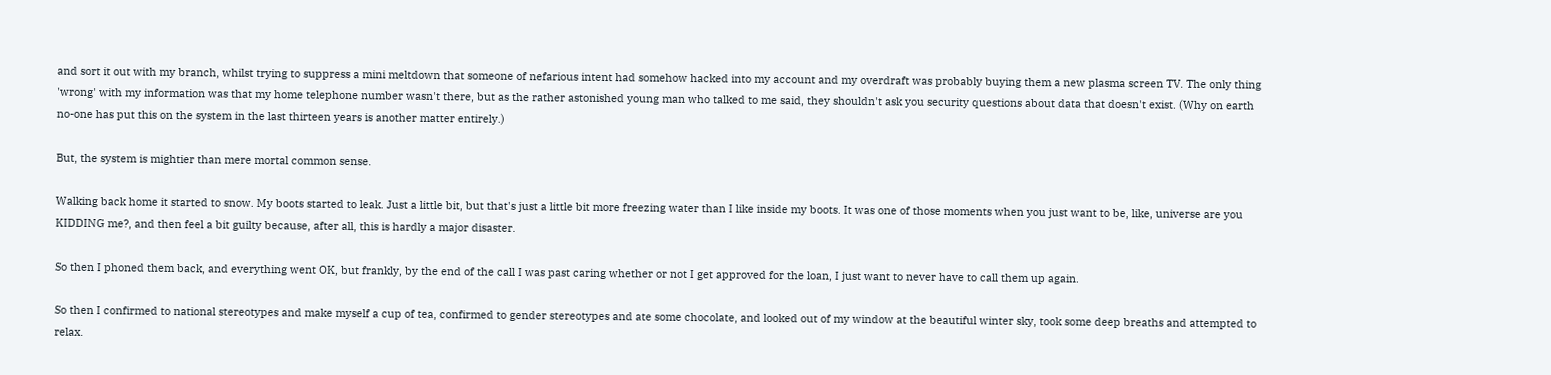and sort it out with my branch, whilst trying to suppress a mini meltdown that someone of nefarious intent had somehow hacked into my account and my overdraft was probably buying them a new plasma screen TV. The only thing 'wrong' with my information was that my home telephone number wasn't there, but as the rather astonished young man who talked to me said, they shouldn't ask you security questions about data that doesn't exist. (Why on earth no-one has put this on the system in the last thirteen years is another matter entirely.)

But, the system is mightier than mere mortal common sense.

Walking back home it started to snow. My boots started to leak. Just a little bit, but that's just a little bit more freezing water than I like inside my boots. It was one of those moments when you just want to be, like, universe are you KIDDING me?, and then feel a bit guilty because, after all, this is hardly a major disaster.

So then I phoned them back, and everything went OK, but frankly, by the end of the call I was past caring whether or not I get approved for the loan, I just want to never have to call them up again.

So then I confirmed to national stereotypes and make myself a cup of tea, confirmed to gender stereotypes and ate some chocolate, and looked out of my window at the beautiful winter sky, took some deep breaths and attempted to relax.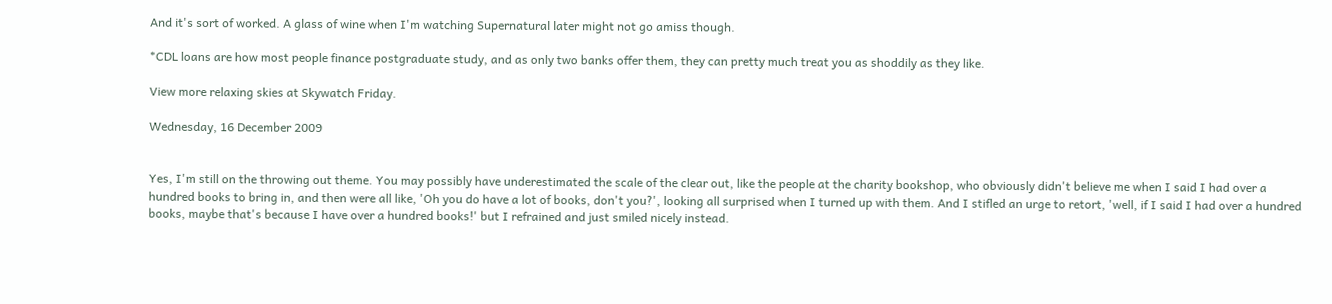And it's sort of worked. A glass of wine when I'm watching Supernatural later might not go amiss though.

*CDL loans are how most people finance postgraduate study, and as only two banks offer them, they can pretty much treat you as shoddily as they like.

View more relaxing skies at Skywatch Friday.

Wednesday, 16 December 2009


Yes, I'm still on the throwing out theme. You may possibly have underestimated the scale of the clear out, like the people at the charity bookshop, who obviously didn't believe me when I said I had over a hundred books to bring in, and then were all like, 'Oh you do have a lot of books, don't you?', looking all surprised when I turned up with them. And I stifled an urge to retort, 'well, if I said I had over a hundred books, maybe that's because I have over a hundred books!' but I refrained and just smiled nicely instead.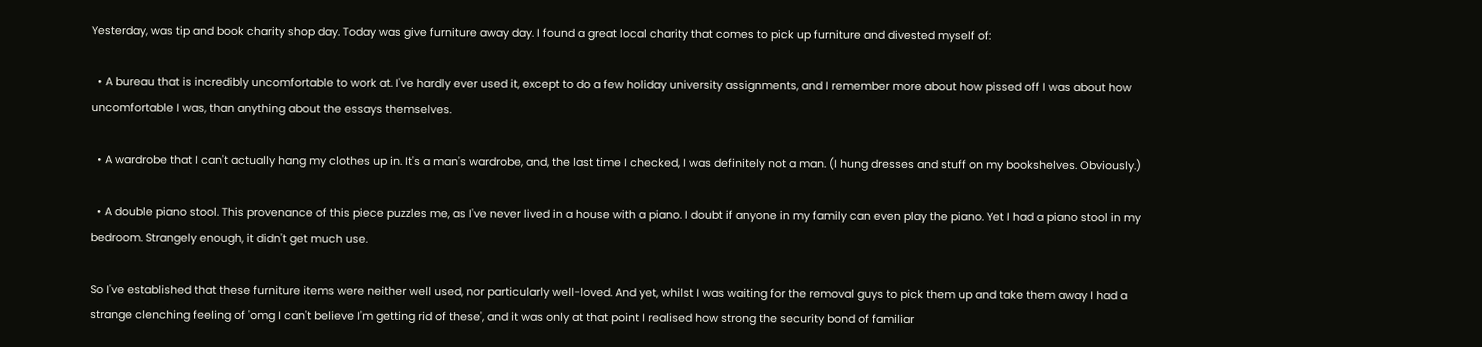Yesterday, was tip and book charity shop day. Today was give furniture away day. I found a great local charity that comes to pick up furniture and divested myself of:

  • A bureau that is incredibly uncomfortable to work at. I've hardly ever used it, except to do a few holiday university assignments, and I remember more about how pissed off I was about how uncomfortable I was, than anything about the essays themselves.

  • A wardrobe that I can't actually hang my clothes up in. It's a man's wardrobe, and, the last time I checked, I was definitely not a man. (I hung dresses and stuff on my bookshelves. Obviously.)

  • A double piano stool. This provenance of this piece puzzles me, as I've never lived in a house with a piano. I doubt if anyone in my family can even play the piano. Yet I had a piano stool in my bedroom. Strangely enough, it didn't get much use.

So I've established that these furniture items were neither well used, nor particularly well-loved. And yet, whilst I was waiting for the removal guys to pick them up and take them away I had a strange clenching feeling of 'omg I can't believe I'm getting rid of these', and it was only at that point I realised how strong the security bond of familiar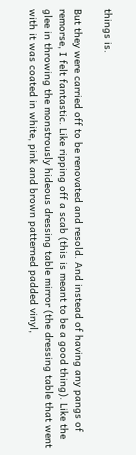things is.

But they were carried off to be renovated and resold. And instead of having any pangs of remorse, I felt fantastic. Like ripping off a scab (this is meant to be a good thing). Like the glee in throwing the monstrously hideous dressing table mirror (the dressing table that went with it was coated in white, pink and brown patterned padded vinyl,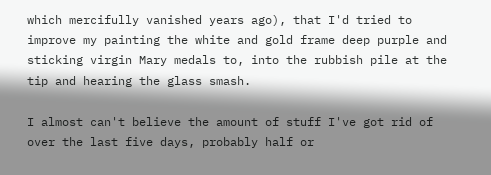which mercifully vanished years ago), that I'd tried to improve my painting the white and gold frame deep purple and sticking virgin Mary medals to, into the rubbish pile at the tip and hearing the glass smash.

I almost can't believe the amount of stuff I've got rid of over the last five days, probably half or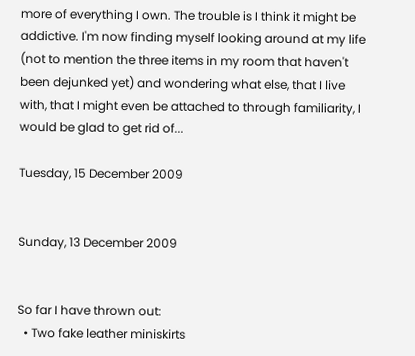more of everything I own. The trouble is I think it might be addictive. I'm now finding myself looking around at my life (not to mention the three items in my room that haven't been dejunked yet) and wondering what else, that I live with, that I might even be attached to through familiarity, I would be glad to get rid of...

Tuesday, 15 December 2009


Sunday, 13 December 2009


So far I have thrown out:
  • Two fake leather miniskirts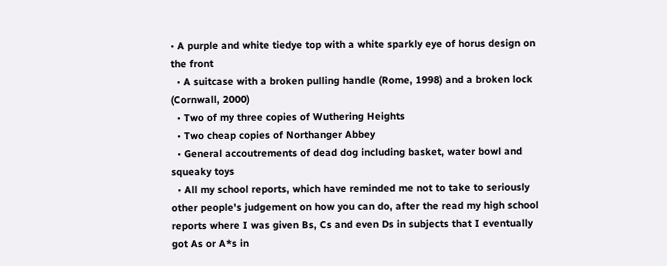• A purple and white tiedye top with a white sparkly eye of horus design on the front
  • A suitcase with a broken pulling handle (Rome, 1998) and a broken lock (Cornwall, 2000)
  • Two of my three copies of Wuthering Heights
  • Two cheap copies of Northanger Abbey
  • General accoutrements of dead dog including basket, water bowl and squeaky toys
  • All my school reports, which have reminded me not to take to seriously other people's judgement on how you can do, after the read my high school reports where I was given Bs, Cs and even Ds in subjects that I eventually got As or A*s in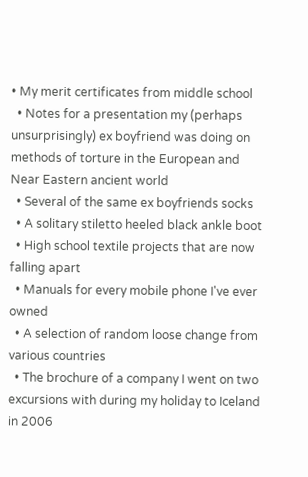• My merit certificates from middle school
  • Notes for a presentation my (perhaps unsurprisingly) ex boyfriend was doing on methods of torture in the European and Near Eastern ancient world
  • Several of the same ex boyfriends socks
  • A solitary stiletto heeled black ankle boot
  • High school textile projects that are now falling apart
  • Manuals for every mobile phone I've ever owned
  • A selection of random loose change from various countries
  • The brochure of a company I went on two excursions with during my holiday to Iceland in 2006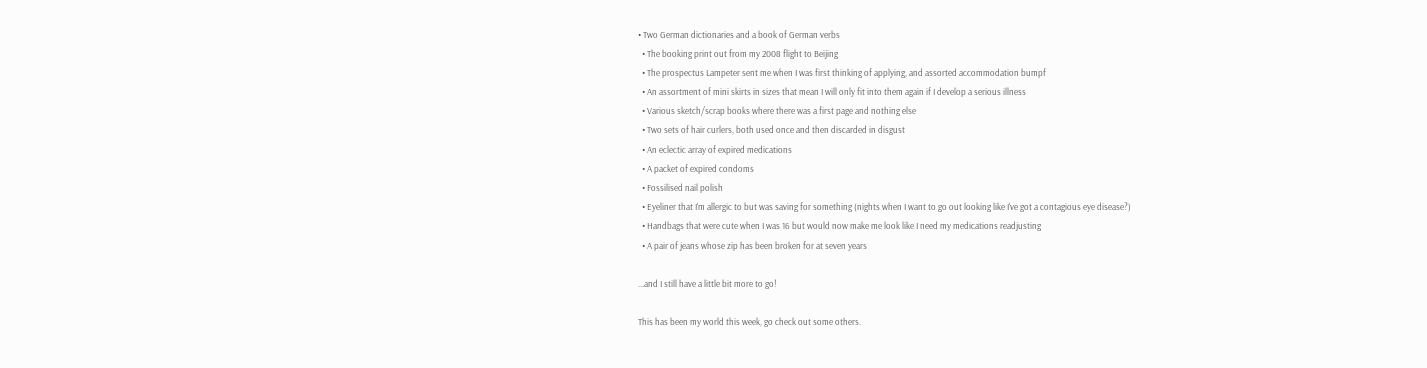• Two German dictionaries and a book of German verbs
  • The booking print out from my 2008 flight to Beijing
  • The prospectus Lampeter sent me when I was first thinking of applying, and assorted accommodation bumpf
  • An assortment of mini skirts in sizes that mean I will only fit into them again if I develop a serious illness
  • Various sketch/scrap books where there was a first page and nothing else
  • Two sets of hair curlers, both used once and then discarded in disgust
  • An eclectic array of expired medications
  • A packet of expired condoms
  • Fossilised nail polish
  • Eyeliner that I'm allergic to but was saving for something (nights when I want to go out looking like I've got a contagious eye disease?)
  • Handbags that were cute when I was 16 but would now make me look like I need my medications readjusting
  • A pair of jeans whose zip has been broken for at seven years

...and I still have a little bit more to go!

This has been my world this week, go check out some others.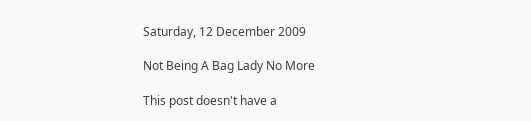Saturday, 12 December 2009

Not Being A Bag Lady No More

This post doesn't have a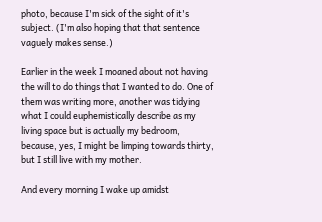photo, because I'm sick of the sight of it's subject. (I'm also hoping that that sentence vaguely makes sense.)

Earlier in the week I moaned about not having the will to do things that I wanted to do. One of them was writing more, another was tidying what I could euphemistically describe as my living space but is actually my bedroom, because, yes, I might be limping towards thirty, but I still live with my mother.

And every morning I wake up amidst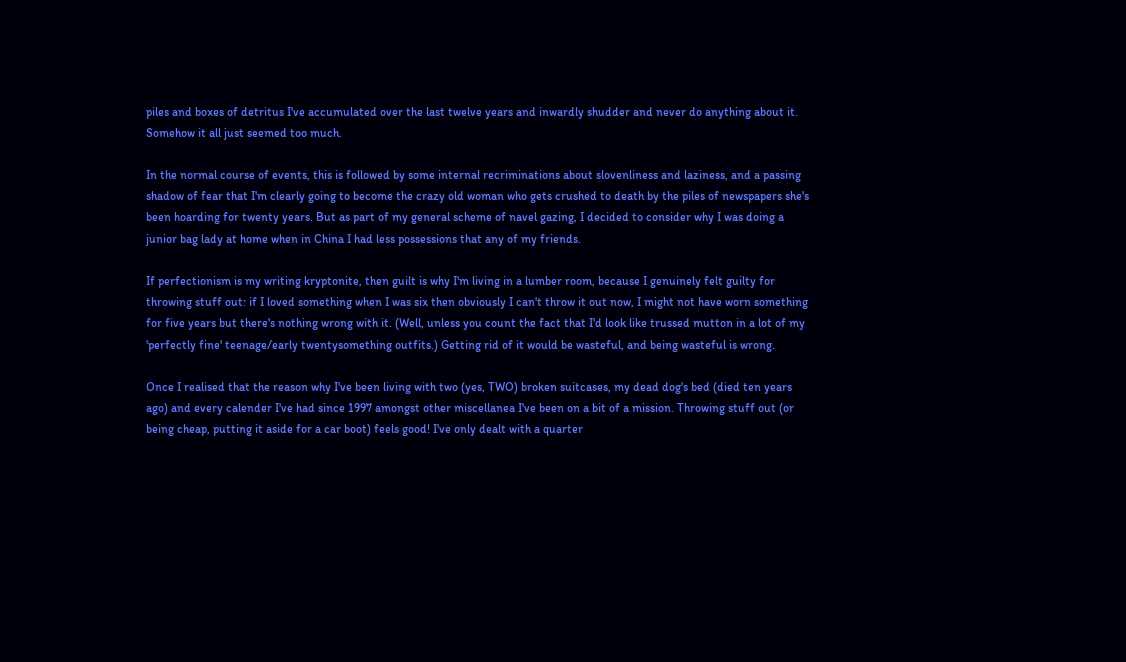piles and boxes of detritus I've accumulated over the last twelve years and inwardly shudder and never do anything about it. Somehow it all just seemed too much.

In the normal course of events, this is followed by some internal recriminations about slovenliness and laziness, and a passing shadow of fear that I'm clearly going to become the crazy old woman who gets crushed to death by the piles of newspapers she's been hoarding for twenty years. But as part of my general scheme of navel gazing, I decided to consider why I was doing a junior bag lady at home when in China I had less possessions that any of my friends.

If perfectionism is my writing kryptonite, then guilt is why I'm living in a lumber room, because I genuinely felt guilty for throwing stuff out: if I loved something when I was six then obviously I can't throw it out now, I might not have worn something for five years but there's nothing wrong with it. (Well, unless you count the fact that I'd look like trussed mutton in a lot of my 'perfectly fine' teenage/early twentysomething outfits.) Getting rid of it would be wasteful, and being wasteful is wrong.

Once I realised that the reason why I've been living with two (yes, TWO) broken suitcases, my dead dog's bed (died ten years ago) and every calender I've had since 1997 amongst other miscellanea I've been on a bit of a mission. Throwing stuff out (or being cheap, putting it aside for a car boot) feels good! I've only dealt with a quarter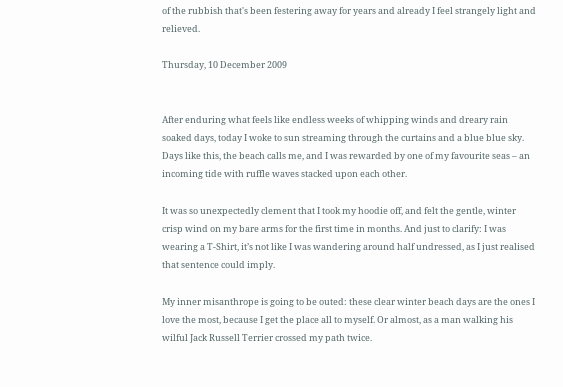of the rubbish that's been festering away for years and already I feel strangely light and relieved.

Thursday, 10 December 2009


After enduring what feels like endless weeks of whipping winds and dreary rain soaked days, today I woke to sun streaming through the curtains and a blue blue sky. Days like this, the beach calls me, and I was rewarded by one of my favourite seas – an incoming tide with ruffle waves stacked upon each other.

It was so unexpectedly clement that I took my hoodie off, and felt the gentle, winter crisp wind on my bare arms for the first time in months. And just to clarify: I was wearing a T-Shirt, it’s not like I was wandering around half undressed, as I just realised that sentence could imply.

My inner misanthrope is going to be outed: these clear winter beach days are the ones I love the most, because I get the place all to myself. Or almost, as a man walking his wilful Jack Russell Terrier crossed my path twice.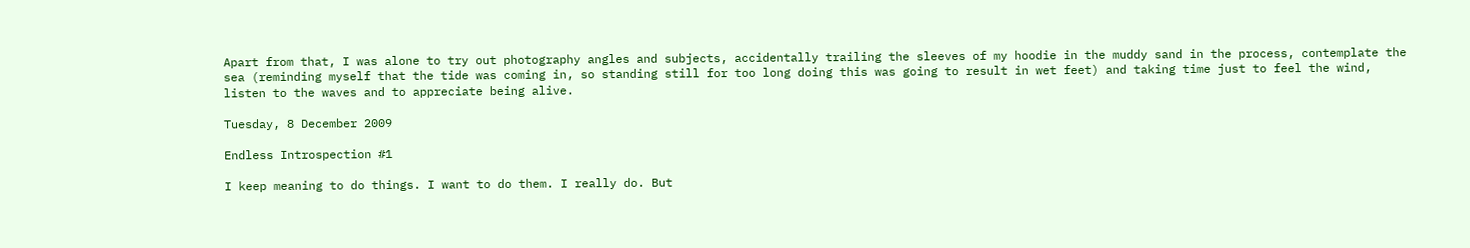Apart from that, I was alone to try out photography angles and subjects, accidentally trailing the sleeves of my hoodie in the muddy sand in the process, contemplate the sea (reminding myself that the tide was coming in, so standing still for too long doing this was going to result in wet feet) and taking time just to feel the wind, listen to the waves and to appreciate being alive.

Tuesday, 8 December 2009

Endless Introspection #1

I keep meaning to do things. I want to do them. I really do. But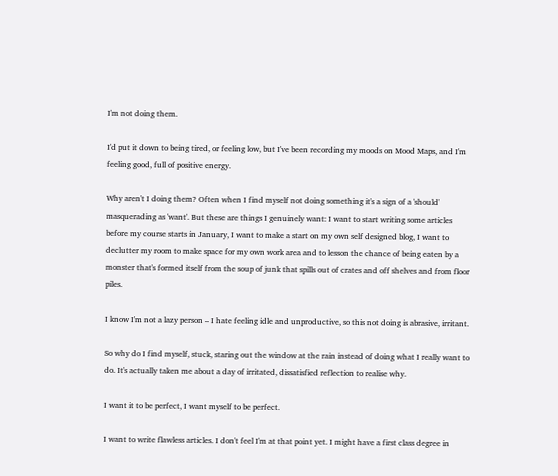I'm not doing them.

I'd put it down to being tired, or feeling low, but I've been recording my moods on Mood Maps, and I'm feeling good, full of positive energy.

Why aren't I doing them? Often when I find myself not doing something it's a sign of a 'should' masquerading as 'want'. But these are things I genuinely want: I want to start writing some articles before my course starts in January, I want to make a start on my own self designed blog, I want to declutter my room to make space for my own work area and to lesson the chance of being eaten by a monster that's formed itself from the soup of junk that spills out of crates and off shelves and from floor piles.

I know I'm not a lazy person – I hate feeling idle and unproductive, so this not doing is abrasive, irritant.

So why do I find myself, stuck, staring out the window at the rain instead of doing what I really want to do. It's actually taken me about a day of irritated, dissatisfied reflection to realise why.

I want it to be perfect, I want myself to be perfect.

I want to write flawless articles. I don't feel I'm at that point yet. I might have a first class degree in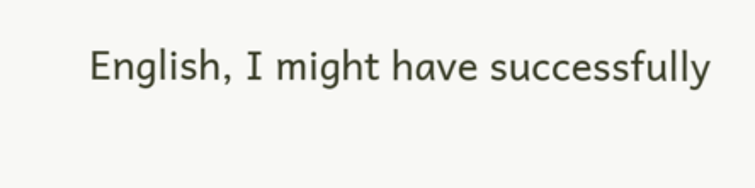English, I might have successfully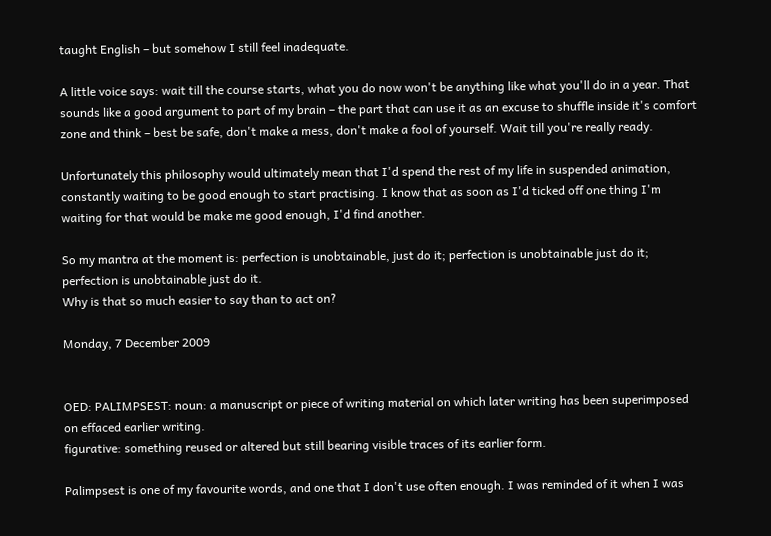taught English – but somehow I still feel inadequate.

A little voice says: wait till the course starts, what you do now won't be anything like what you'll do in a year. That sounds like a good argument to part of my brain – the part that can use it as an excuse to shuffle inside it's comfort zone and think – best be safe, don't make a mess, don't make a fool of yourself. Wait till you're really ready.

Unfortunately this philosophy would ultimately mean that I'd spend the rest of my life in suspended animation, constantly waiting to be good enough to start practising. I know that as soon as I'd ticked off one thing I'm waiting for that would be make me good enough, I'd find another.

So my mantra at the moment is: perfection is unobtainable, just do it; perfection is unobtainable just do it; perfection is unobtainable just do it.
Why is that so much easier to say than to act on?

Monday, 7 December 2009


OED: PALIMPSEST: noun: a manuscript or piece of writing material on which later writing has been superimposed on effaced earlier writing.
figurative: something reused or altered but still bearing visible traces of its earlier form.

Palimpsest is one of my favourite words, and one that I don't use often enough. I was reminded of it when I was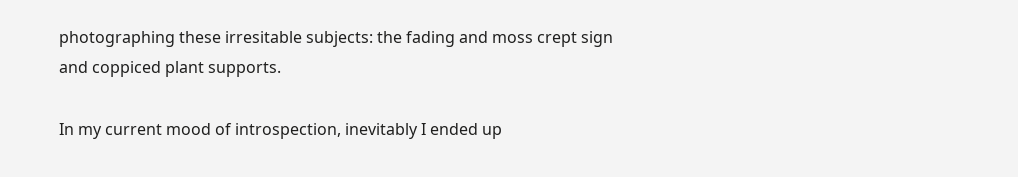photographing these irresitable subjects: the fading and moss crept sign and coppiced plant supports.

In my current mood of introspection, inevitably I ended up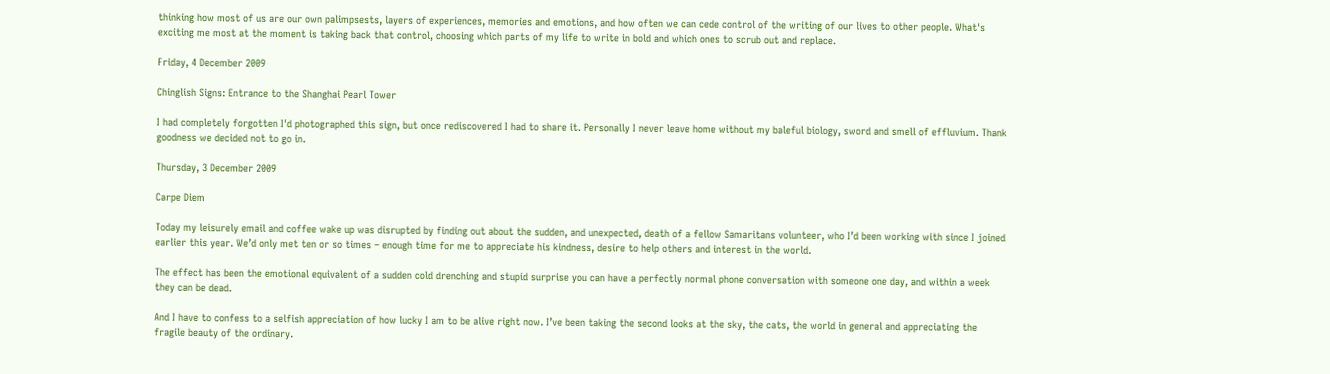thinking how most of us are our own palimpsests, layers of experiences, memories and emotions, and how often we can cede control of the writing of our lives to other people. What's exciting me most at the moment is taking back that control, choosing which parts of my life to write in bold and which ones to scrub out and replace.

Friday, 4 December 2009

Chinglish Signs: Entrance to the Shanghai Pearl Tower

I had completely forgotten I'd photographed this sign, but once rediscovered I had to share it. Personally I never leave home without my baleful biology, sword and smell of effluvium. Thank goodness we decided not to go in.

Thursday, 3 December 2009

Carpe Diem

Today my leisurely email and coffee wake up was disrupted by finding out about the sudden, and unexpected, death of a fellow Samaritans volunteer, who I’d been working with since I joined earlier this year. We’d only met ten or so times – enough time for me to appreciate his kindness, desire to help others and interest in the world.

The effect has been the emotional equivalent of a sudden cold drenching and stupid surprise you can have a perfectly normal phone conversation with someone one day, and within a week they can be dead.

And I have to confess to a selfish appreciation of how lucky I am to be alive right now. I’ve been taking the second looks at the sky, the cats, the world in general and appreciating the fragile beauty of the ordinary.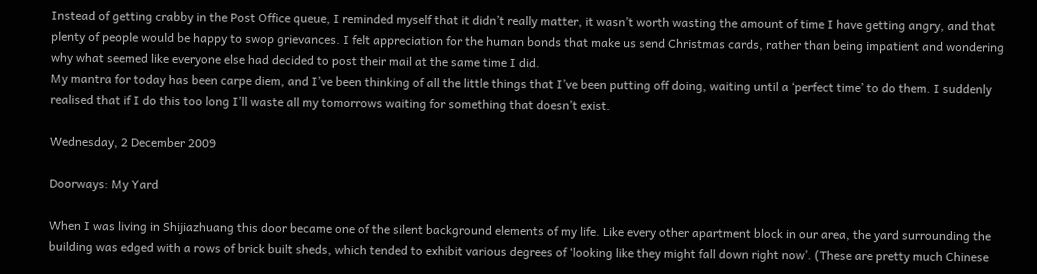Instead of getting crabby in the Post Office queue, I reminded myself that it didn’t really matter, it wasn’t worth wasting the amount of time I have getting angry, and that plenty of people would be happy to swop grievances. I felt appreciation for the human bonds that make us send Christmas cards, rather than being impatient and wondering why what seemed like everyone else had decided to post their mail at the same time I did.
My mantra for today has been carpe diem, and I’ve been thinking of all the little things that I’ve been putting off doing, waiting until a ‘perfect time’ to do them. I suddenly realised that if I do this too long I’ll waste all my tomorrows waiting for something that doesn’t exist.

Wednesday, 2 December 2009

Doorways: My Yard

When I was living in Shijiazhuang this door became one of the silent background elements of my life. Like every other apartment block in our area, the yard surrounding the building was edged with a rows of brick built sheds, which tended to exhibit various degrees of ‘looking like they might fall down right now’. (These are pretty much Chinese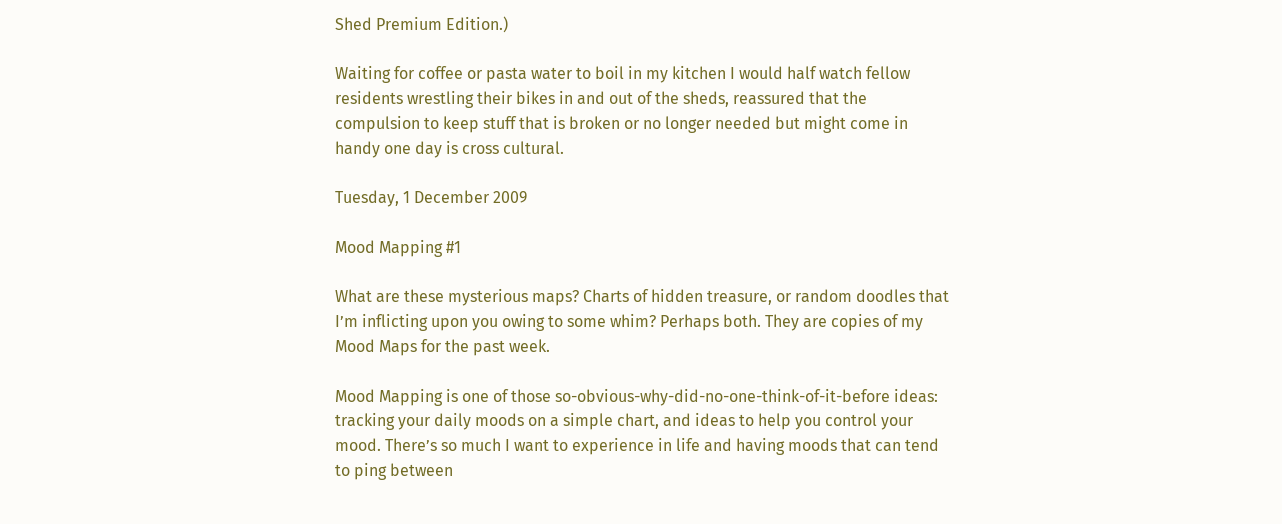Shed Premium Edition.)

Waiting for coffee or pasta water to boil in my kitchen I would half watch fellow residents wrestling their bikes in and out of the sheds, reassured that the compulsion to keep stuff that is broken or no longer needed but might come in handy one day is cross cultural.

Tuesday, 1 December 2009

Mood Mapping #1

What are these mysterious maps? Charts of hidden treasure, or random doodles that I’m inflicting upon you owing to some whim? Perhaps both. They are copies of my Mood Maps for the past week.

Mood Mapping is one of those so-obvious-why-did-no-one-think-of-it-before ideas: tracking your daily moods on a simple chart, and ideas to help you control your mood. There’s so much I want to experience in life and having moods that can tend to ping between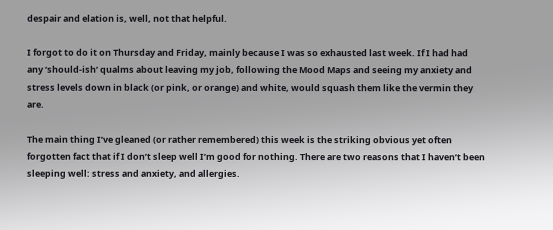despair and elation is, well, not that helpful.

I forgot to do it on Thursday and Friday, mainly because I was so exhausted last week. If I had had any ‘should-ish’ qualms about leaving my job, following the Mood Maps and seeing my anxiety and stress levels down in black (or pink, or orange) and white, would squash them like the vermin they are.

The main thing I’ve gleaned (or rather remembered) this week is the striking obvious yet often forgotten fact that if I don’t sleep well I’m good for nothing. There are two reasons that I haven’t been sleeping well: stress and anxiety, and allergies.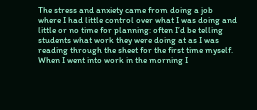The stress and anxiety came from doing a job where I had little control over what I was doing and little or no time for planning: often I’d be telling students what work they were doing at as I was reading through the sheet for the first time myself. When I went into work in the morning I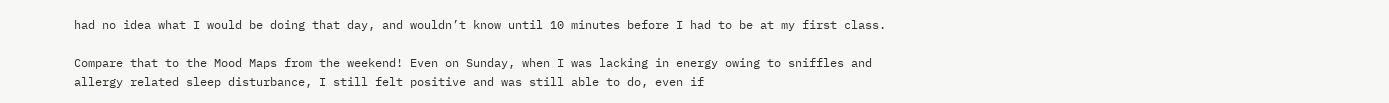had no idea what I would be doing that day, and wouldn’t know until 10 minutes before I had to be at my first class.

Compare that to the Mood Maps from the weekend! Even on Sunday, when I was lacking in energy owing to sniffles and allergy related sleep disturbance, I still felt positive and was still able to do, even if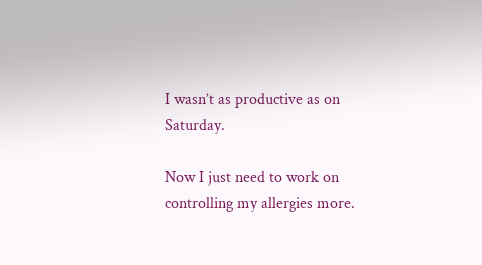I wasn’t as productive as on Saturday.

Now I just need to work on controlling my allergies more.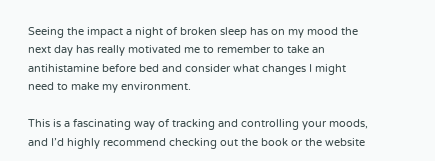Seeing the impact a night of broken sleep has on my mood the next day has really motivated me to remember to take an antihistamine before bed and consider what changes I might need to make my environment.

This is a fascinating way of tracking and controlling your moods, and I’d highly recommend checking out the book or the website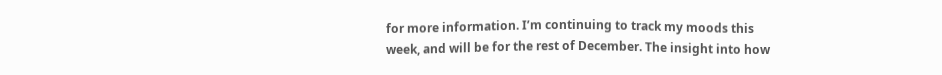for more information. I’m continuing to track my moods this week, and will be for the rest of December. The insight into how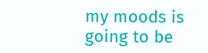my moods is going to be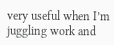very useful when I’m juggling work and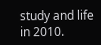study and life in 2010.